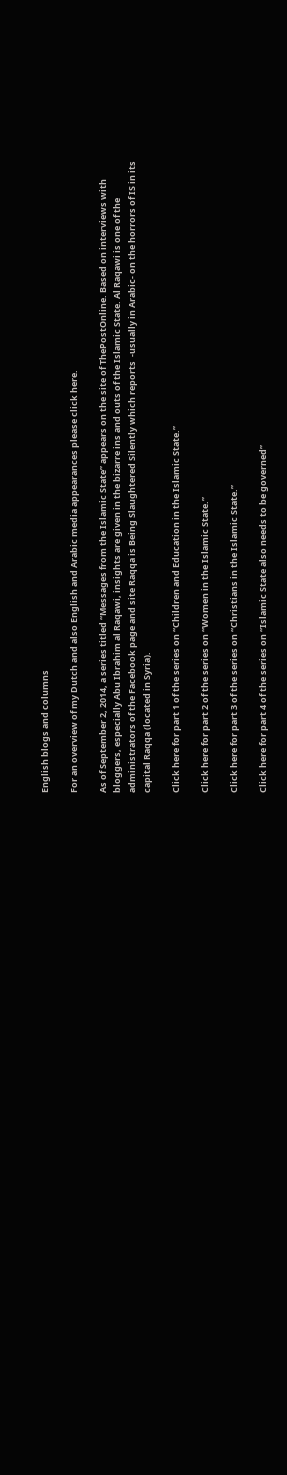English blogs and columns

For an overview of my Dutch and also English and Arabic media appearances please click here.

As of September 2, 2014, a series titled “Messages from the Islamic State” appears on the site of ThePostOnline. Based on interviews with bloggers, especially Abu Ibrahim al Raqawi, insights are given in the bizarre ins and outs of the Islamic State. Al Raqawi is one of the administrators of the Facebook page and site Raqqa is Being Slaughtered Silently which reports  -usually in Arabic- on the horrors of IS in its capital Raqqa (located in Syria).

Click here for part 1 of the series on “Children and Education in the Islamic State.”

Click here for part 2 of the series on “Women in the Islamic State.”

Click here for part 3 of the series on “Christians in the Islamic State.”

Click here for part 4 of the series on “Islamic State also needs to be governed”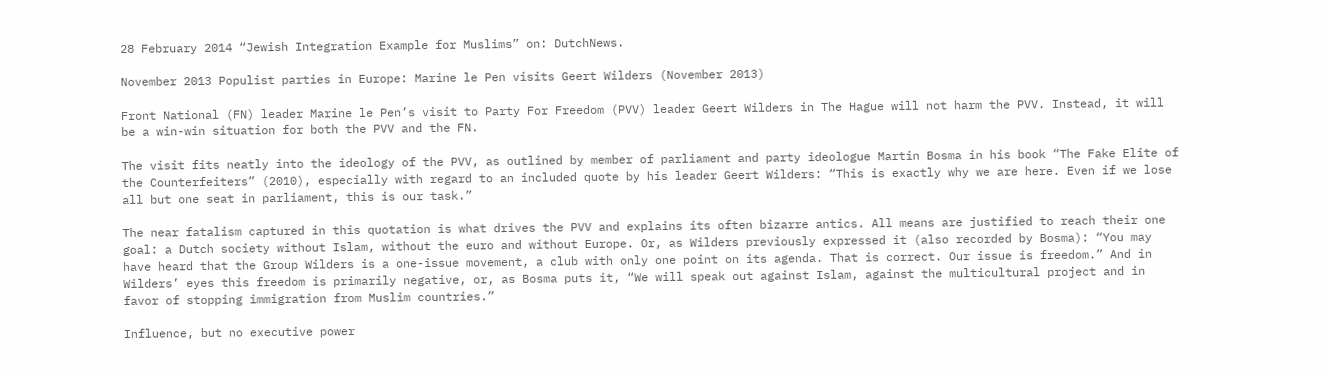28 February 2014 “Jewish Integration Example for Muslims” on: DutchNews.

November 2013 Populist parties in Europe: Marine le Pen visits Geert Wilders (November 2013)

Front National (FN) leader Marine le Pen’s visit to Party For Freedom (PVV) leader Geert Wilders in The Hague will not harm the PVV. Instead, it will be a win-win situation for both the PVV and the FN.

The visit fits neatly into the ideology of the PVV, as outlined by member of parliament and party ideologue Martin Bosma in his book “The Fake Elite of the Counterfeiters” (2010), especially with regard to an included quote by his leader Geert Wilders: “This is exactly why we are here. Even if we lose all but one seat in parliament, this is our task.”

The near fatalism captured in this quotation is what drives the PVV and explains its often bizarre antics. All means are justified to reach their one goal: a Dutch society without Islam, without the euro and without Europe. Or, as Wilders previously expressed it (also recorded by Bosma): “You may have heard that the Group Wilders is a one-issue movement, a club with only one point on its agenda. That is correct. Our issue is freedom.” And in Wilders’ eyes this freedom is primarily negative, or, as Bosma puts it, “We will speak out against Islam, against the multicultural project and in favor of stopping immigration from Muslim countries.”

Influence, but no executive power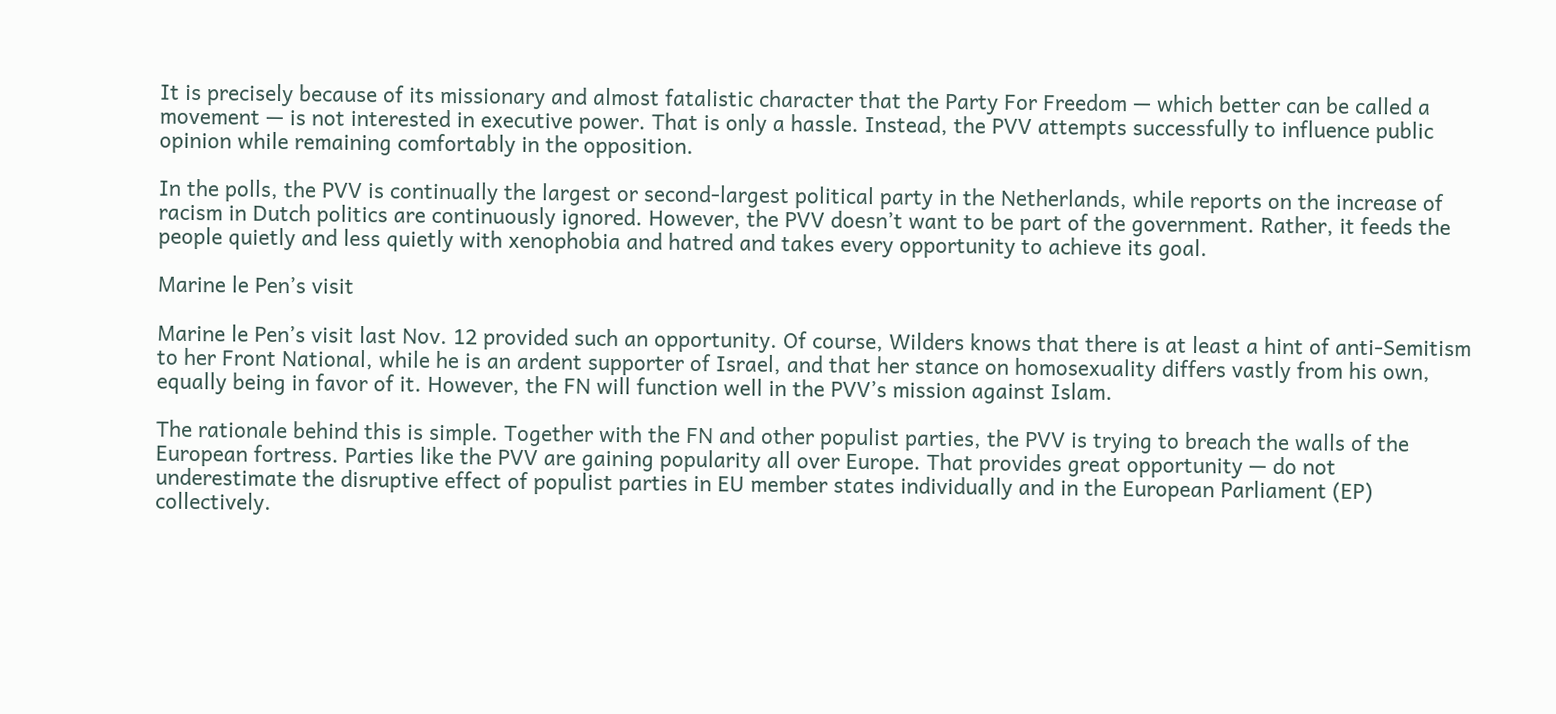It is precisely because of its missionary and almost fatalistic character that the Party For Freedom — which better can be called a movement — is not interested in executive power. That is only a hassle. Instead, the PVV attempts successfully to influence public opinion while remaining comfortably in the opposition.

In the polls, the PVV is continually the largest or second-largest political party in the Netherlands, while reports on the increase of racism in Dutch politics are continuously ignored. However, the PVV doesn’t want to be part of the government. Rather, it feeds the people quietly and less quietly with xenophobia and hatred and takes every opportunity to achieve its goal.

Marine le Pen’s visit

Marine le Pen’s visit last Nov. 12 provided such an opportunity. Of course, Wilders knows that there is at least a hint of anti-Semitism to her Front National, while he is an ardent supporter of Israel, and that her stance on homosexuality differs vastly from his own, equally being in favor of it. However, the FN will function well in the PVV’s mission against Islam.

The rationale behind this is simple. Together with the FN and other populist parties, the PVV is trying to breach the walls of the European fortress. Parties like the PVV are gaining popularity all over Europe. That provides great opportunity — do not underestimate the disruptive effect of populist parties in EU member states individually and in the European Parliament (EP) collectively.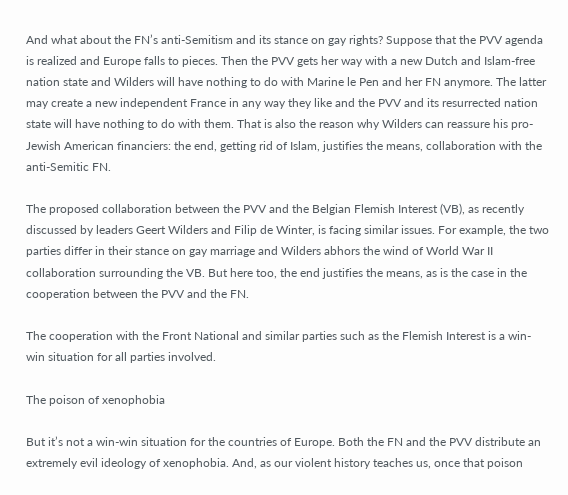And what about the FN’s anti-Semitism and its stance on gay rights? Suppose that the PVV agenda is realized and Europe falls to pieces. Then the PVV gets her way with a new Dutch and Islam-free nation state and Wilders will have nothing to do with Marine le Pen and her FN anymore. The latter may create a new independent France in any way they like and the PVV and its resurrected nation state will have nothing to do with them. That is also the reason why Wilders can reassure his pro-Jewish American financiers: the end, getting rid of Islam, justifies the means, collaboration with the anti-Semitic FN.

The proposed collaboration between the PVV and the Belgian Flemish Interest (VB), as recently discussed by leaders Geert Wilders and Filip de Winter, is facing similar issues. For example, the two parties differ in their stance on gay marriage and Wilders abhors the wind of World War II collaboration surrounding the VB. But here too, the end justifies the means, as is the case in the cooperation between the PVV and the FN.

The cooperation with the Front National and similar parties such as the Flemish Interest is a win-win situation for all parties involved.

The poison of xenophobia

But it’s not a win-win situation for the countries of Europe. Both the FN and the PVV distribute an extremely evil ideology of xenophobia. And, as our violent history teaches us, once that poison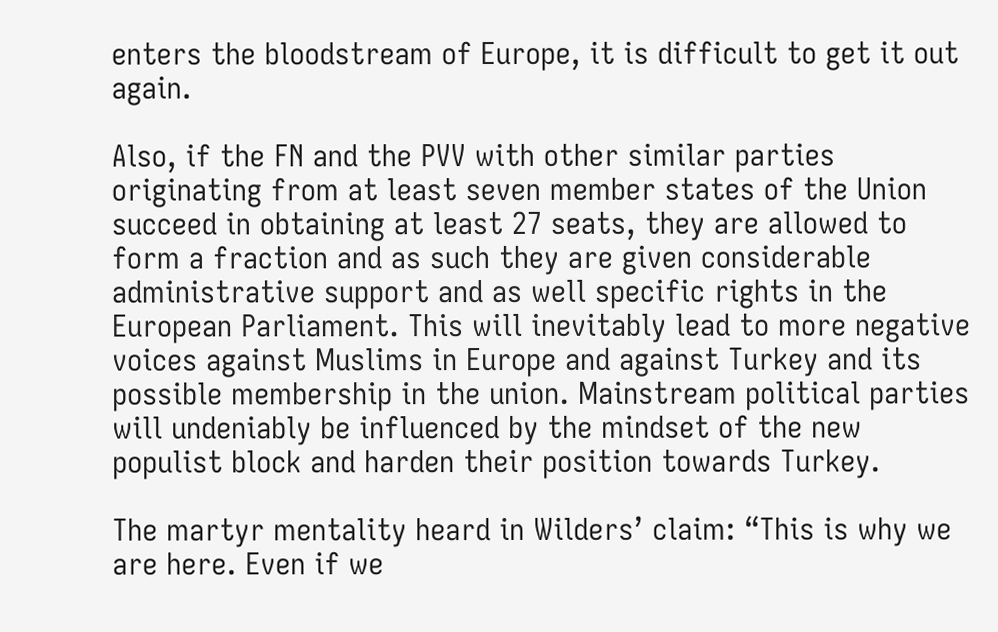enters the bloodstream of Europe, it is difficult to get it out again.

Also, if the FN and the PVV with other similar parties originating from at least seven member states of the Union succeed in obtaining at least 27 seats, they are allowed to form a fraction and as such they are given considerable administrative support and as well specific rights in the European Parliament. This will inevitably lead to more negative voices against Muslims in Europe and against Turkey and its possible membership in the union. Mainstream political parties will undeniably be influenced by the mindset of the new populist block and harden their position towards Turkey.

The martyr mentality heard in Wilders’ claim: “This is why we are here. Even if we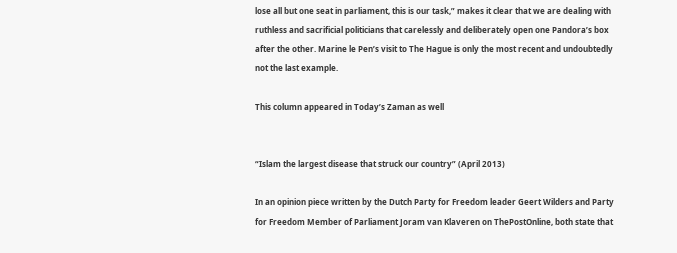lose all but one seat in parliament, this is our task,” makes it clear that we are dealing with ruthless and sacrificial politicians that carelessly and deliberately open one Pandora’s box after the other. Marine le Pen’s visit to The Hague is only the most recent and undoubtedly not the last example.

This column appeared in Today’s Zaman as well


“Islam the largest disease that struck our country” (April 2013)

In an opinion piece written by the Dutch Party for Freedom leader Geert Wilders and Party for Freedom Member of Parliament Joram van Klaveren on ThePostOnline, both state that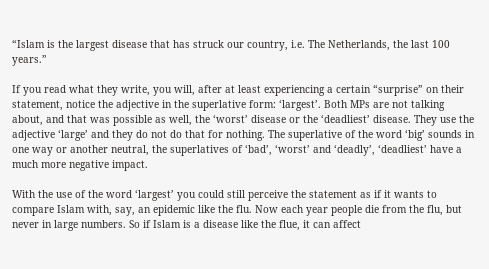“Islam is the largest disease that has struck our country, i.e. The Netherlands, the last 100 years.”

If you read what they write, you will, after at least experiencing a certain “surprise” on their statement, notice the adjective in the superlative form: ‘largest’. Both MPs are not talking about, and that was possible as well, the ‘worst’ disease or the ‘deadliest’ disease. They use the adjective ‘large’ and they do not do that for nothing. The superlative of the word ‘big’ sounds in one way or another neutral, the superlatives of ‘bad’, ‘worst’ and ‘deadly’, ‘deadliest’ have a much more negative impact.

With the use of the word ‘largest’ you could still perceive the statement as if it wants to compare Islam with, say, an epidemic like the flu. Now each year people die from the flu, but never in large numbers. So if Islam is a disease like the flue, it can affect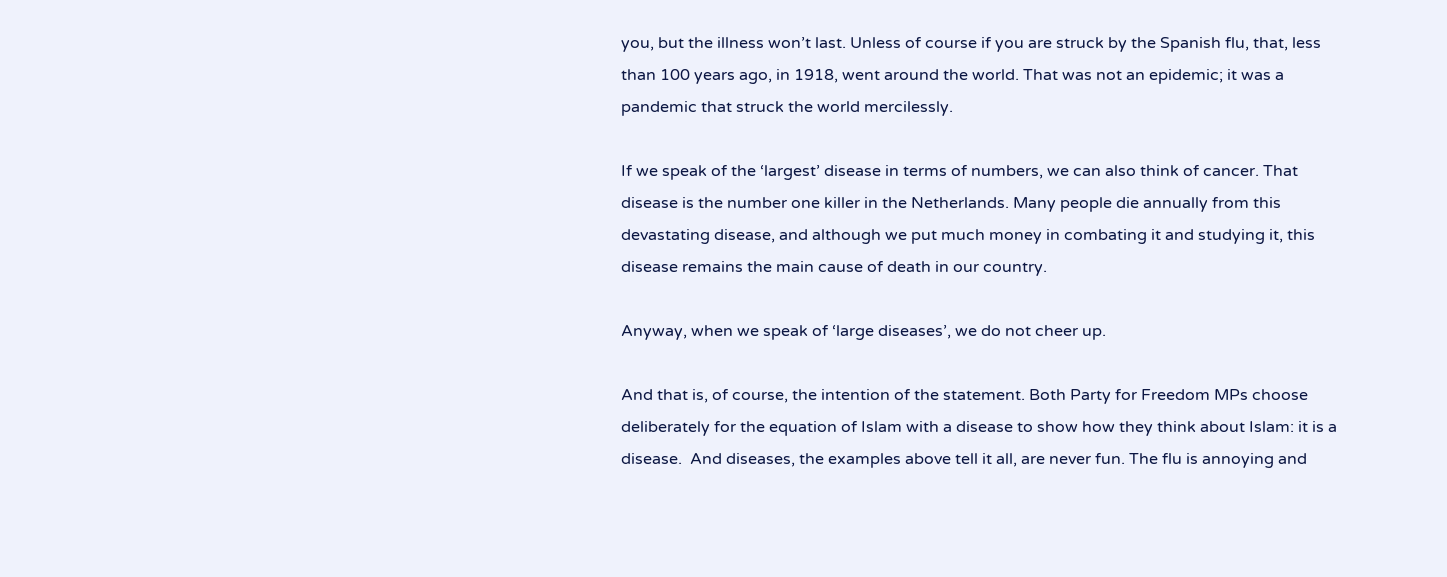you, but the illness won’t last. Unless of course if you are struck by the Spanish flu, that, less than 100 years ago, in 1918, went around the world. That was not an epidemic; it was a pandemic that struck the world mercilessly.

If we speak of the ‘largest’ disease in terms of numbers, we can also think of cancer. That disease is the number one killer in the Netherlands. Many people die annually from this devastating disease, and although we put much money in combating it and studying it, this disease remains the main cause of death in our country.

Anyway, when we speak of ‘large diseases’, we do not cheer up.

And that is, of course, the intention of the statement. Both Party for Freedom MPs choose deliberately for the equation of Islam with a disease to show how they think about Islam: it is a disease.  And diseases, the examples above tell it all, are never fun. The flu is annoying and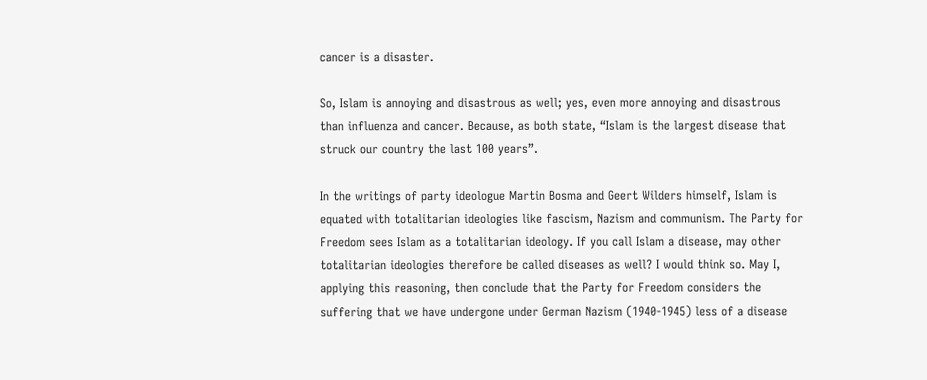cancer is a disaster.

So, Islam is annoying and disastrous as well; yes, even more annoying and disastrous than influenza and cancer. Because, as both state, “Islam is the largest disease that struck our country the last 100 years”.

In the writings of party ideologue Martin Bosma and Geert Wilders himself, Islam is equated with totalitarian ideologies like fascism, Nazism and communism. The Party for Freedom sees Islam as a totalitarian ideology. If you call Islam a disease, may other totalitarian ideologies therefore be called diseases as well? I would think so. May I, applying this reasoning, then conclude that the Party for Freedom considers the suffering that we have undergone under German Nazism (1940-1945) less of a disease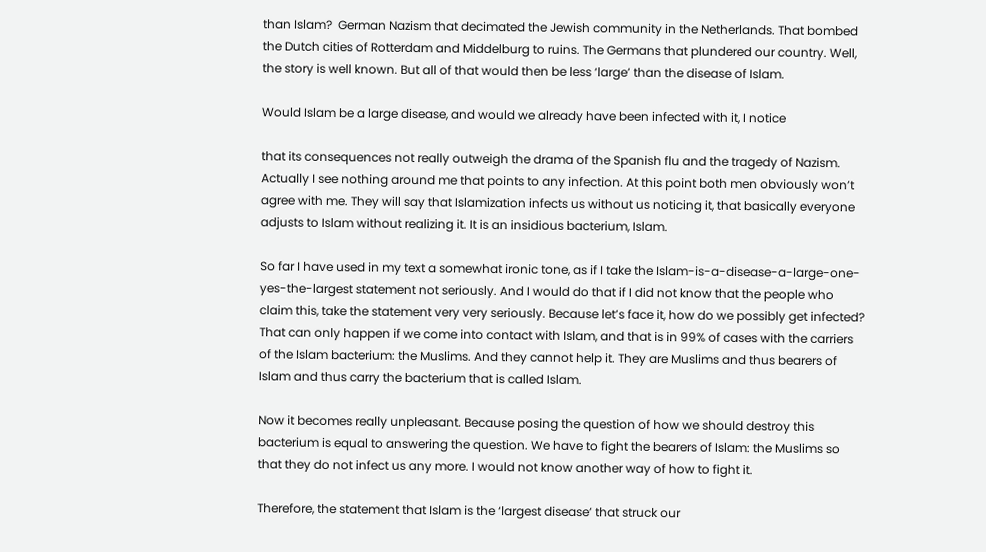than Islam?  German Nazism that decimated the Jewish community in the Netherlands. That bombed the Dutch cities of Rotterdam and Middelburg to ruins. The Germans that plundered our country. Well, the story is well known. But all of that would then be less ‘large’ than the disease of Islam.

Would Islam be a large disease, and would we already have been infected with it, I notice

that its consequences not really outweigh the drama of the Spanish flu and the tragedy of Nazism. Actually I see nothing around me that points to any infection. At this point both men obviously won’t agree with me. They will say that Islamization infects us without us noticing it, that basically everyone adjusts to Islam without realizing it. It is an insidious bacterium, Islam.

So far I have used in my text a somewhat ironic tone, as if I take the Islam-is-a-disease-a-large-one-yes-the-largest statement not seriously. And I would do that if I did not know that the people who claim this, take the statement very very seriously. Because let’s face it, how do we possibly get infected? That can only happen if we come into contact with Islam, and that is in 99% of cases with the carriers of the Islam bacterium: the Muslims. And they cannot help it. They are Muslims and thus bearers of Islam and thus carry the bacterium that is called Islam.

Now it becomes really unpleasant. Because posing the question of how we should destroy this bacterium is equal to answering the question. We have to fight the bearers of Islam: the Muslims so that they do not infect us any more. I would not know another way of how to fight it.

Therefore, the statement that Islam is the ‘largest disease’ that struck our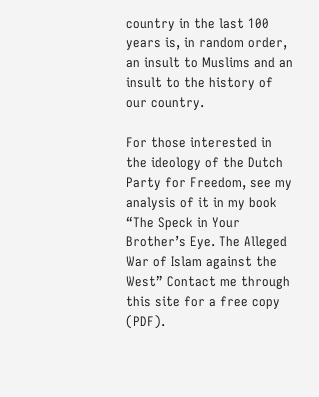country in the last 100 years is, in random order, an insult to Muslims and an insult to the history of our country.

For those interested in the ideology of the Dutch Party for Freedom, see my analysis of it in my book “The Speck in Your Brother’s Eye. The Alleged War of Islam against the West” Contact me through this site for a free copy (PDF).